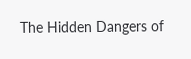The Hidden Dangers of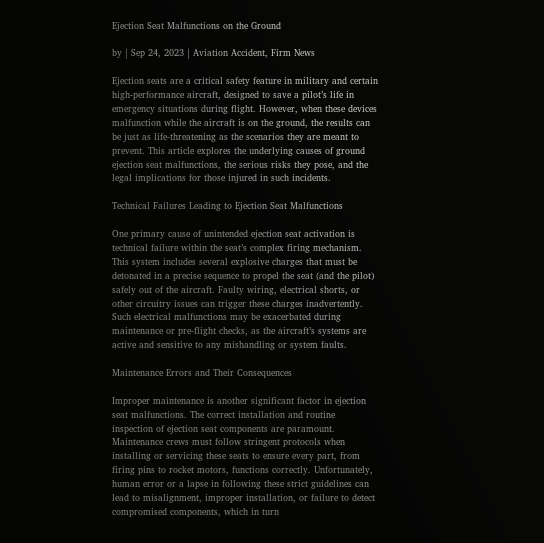Ejection Seat Malfunctions on the Ground

by | Sep 24, 2023 | Aviation Accident, Firm News

Ejection seats are a critical safety feature in military and certain high-performance aircraft, designed to save a pilot’s life in emergency situations during flight. However, when these devices malfunction while the aircraft is on the ground, the results can be just as life-threatening as the scenarios they are meant to prevent. This article explores the underlying causes of ground ejection seat malfunctions, the serious risks they pose, and the legal implications for those injured in such incidents.

Technical Failures Leading to Ejection Seat Malfunctions

One primary cause of unintended ejection seat activation is technical failure within the seat’s complex firing mechanism. This system includes several explosive charges that must be detonated in a precise sequence to propel the seat (and the pilot) safely out of the aircraft. Faulty wiring, electrical shorts, or other circuitry issues can trigger these charges inadvertently. Such electrical malfunctions may be exacerbated during maintenance or pre-flight checks, as the aircraft’s systems are active and sensitive to any mishandling or system faults.

Maintenance Errors and Their Consequences

Improper maintenance is another significant factor in ejection seat malfunctions. The correct installation and routine inspection of ejection seat components are paramount. Maintenance crews must follow stringent protocols when installing or servicing these seats to ensure every part, from firing pins to rocket motors, functions correctly. Unfortunately, human error or a lapse in following these strict guidelines can lead to misalignment, improper installation, or failure to detect compromised components, which in turn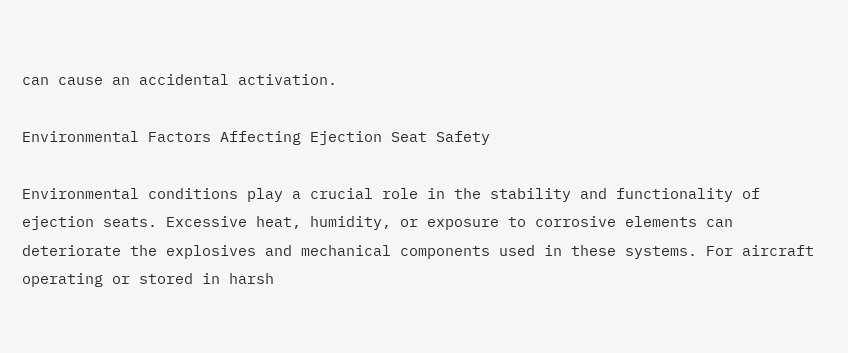can cause an accidental activation.

Environmental Factors Affecting Ejection Seat Safety

Environmental conditions play a crucial role in the stability and functionality of ejection seats. Excessive heat, humidity, or exposure to corrosive elements can deteriorate the explosives and mechanical components used in these systems. For aircraft operating or stored in harsh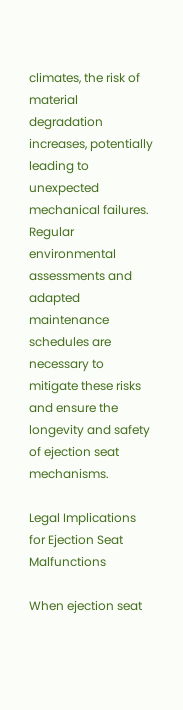climates, the risk of material degradation increases, potentially leading to unexpected mechanical failures. Regular environmental assessments and adapted maintenance schedules are necessary to mitigate these risks and ensure the longevity and safety of ejection seat mechanisms.

Legal Implications for Ejection Seat Malfunctions

When ejection seat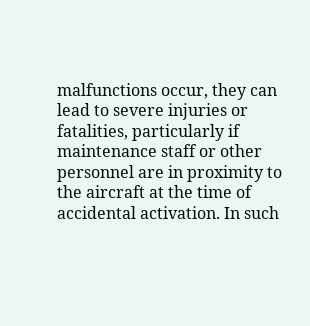malfunctions occur, they can lead to severe injuries or fatalities, particularly if maintenance staff or other personnel are in proximity to the aircraft at the time of accidental activation. In such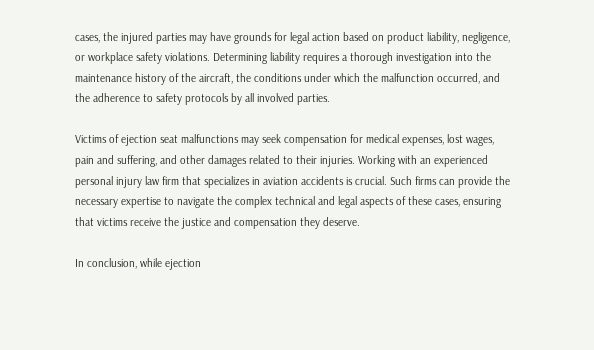cases, the injured parties may have grounds for legal action based on product liability, negligence, or workplace safety violations. Determining liability requires a thorough investigation into the maintenance history of the aircraft, the conditions under which the malfunction occurred, and the adherence to safety protocols by all involved parties.

Victims of ejection seat malfunctions may seek compensation for medical expenses, lost wages, pain and suffering, and other damages related to their injuries. Working with an experienced personal injury law firm that specializes in aviation accidents is crucial. Such firms can provide the necessary expertise to navigate the complex technical and legal aspects of these cases, ensuring that victims receive the justice and compensation they deserve.

In conclusion, while ejection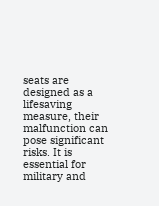seats are designed as a lifesaving measure, their malfunction can pose significant risks. It is essential for military and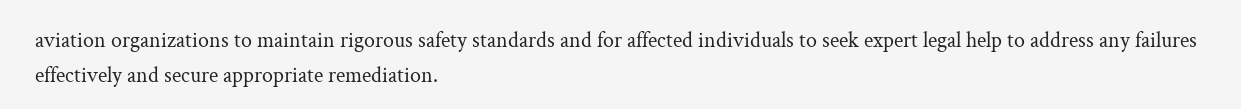aviation organizations to maintain rigorous safety standards and for affected individuals to seek expert legal help to address any failures effectively and secure appropriate remediation.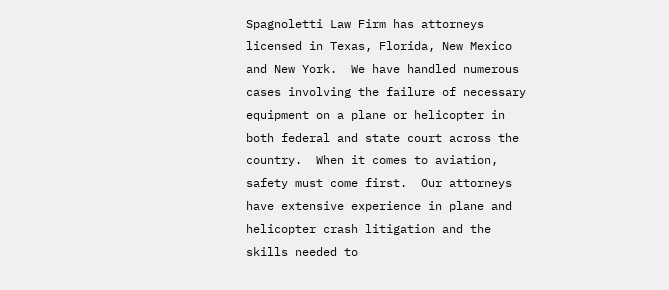Spagnoletti Law Firm has attorneys licensed in Texas, Florida, New Mexico and New York.  We have handled numerous cases involving the failure of necessary equipment on a plane or helicopter in both federal and state court across the country.  When it comes to aviation, safety must come first.  Our attorneys have extensive experience in plane and helicopter crash litigation and the skills needed to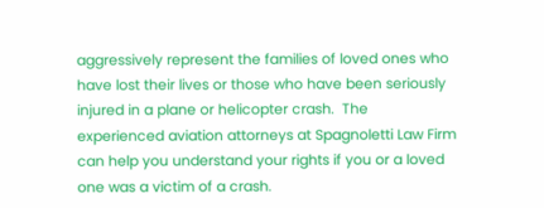aggressively represent the families of loved ones who have lost their lives or those who have been seriously injured in a plane or helicopter crash.  The experienced aviation attorneys at Spagnoletti Law Firm can help you understand your rights if you or a loved one was a victim of a crash.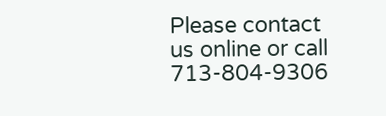Please contact us online or call 713-804-9306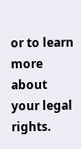or to learn more about your legal rights.